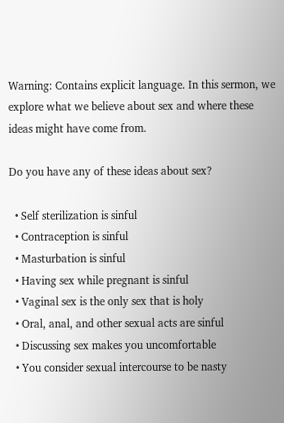Warning: Contains explicit language. In this sermon, we explore what we believe about sex and where these ideas might have come from.

Do you have any of these ideas about sex?

  • Self sterilization is sinful
  • Contraception is sinful
  • Masturbation is sinful
  • Having sex while pregnant is sinful
  • Vaginal sex is the only sex that is holy
  • Oral, anal, and other sexual acts are sinful
  • Discussing sex makes you uncomfortable
  • You consider sexual intercourse to be nasty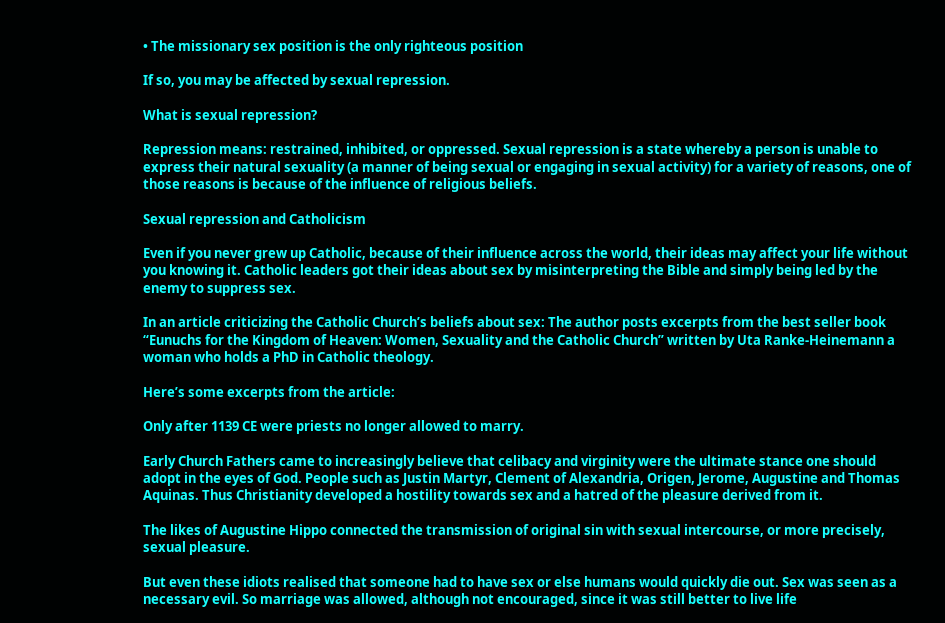• The missionary sex position is the only righteous position

If so, you may be affected by sexual repression.

What is sexual repression?

Repression means: restrained, inhibited, or oppressed. Sexual repression is a state whereby a person is unable to express their natural sexuality (a manner of being sexual or engaging in sexual activity) for a variety of reasons, one of those reasons is because of the influence of religious beliefs.

Sexual repression and Catholicism

Even if you never grew up Catholic, because of their influence across the world, their ideas may affect your life without you knowing it. Catholic leaders got their ideas about sex by misinterpreting the Bible and simply being led by the enemy to suppress sex.

In an article criticizing the Catholic Church’s beliefs about sex: The author posts excerpts from the best seller book “Eunuchs for the Kingdom of Heaven: Women, Sexuality and the Catholic Church” written by Uta Ranke-Heinemann a woman who holds a PhD in Catholic theology.

Here’s some excerpts from the article:

Only after 1139 CE were priests no longer allowed to marry.

Early Church Fathers came to increasingly believe that celibacy and virginity were the ultimate stance one should adopt in the eyes of God. People such as Justin Martyr, Clement of Alexandria, Origen, Jerome, Augustine and Thomas Aquinas. Thus Christianity developed a hostility towards sex and a hatred of the pleasure derived from it.

The likes of Augustine Hippo connected the transmission of original sin with sexual intercourse, or more precisely, sexual pleasure.

But even these idiots realised that someone had to have sex or else humans would quickly die out. Sex was seen as a necessary evil. So marriage was allowed, although not encouraged, since it was still better to live life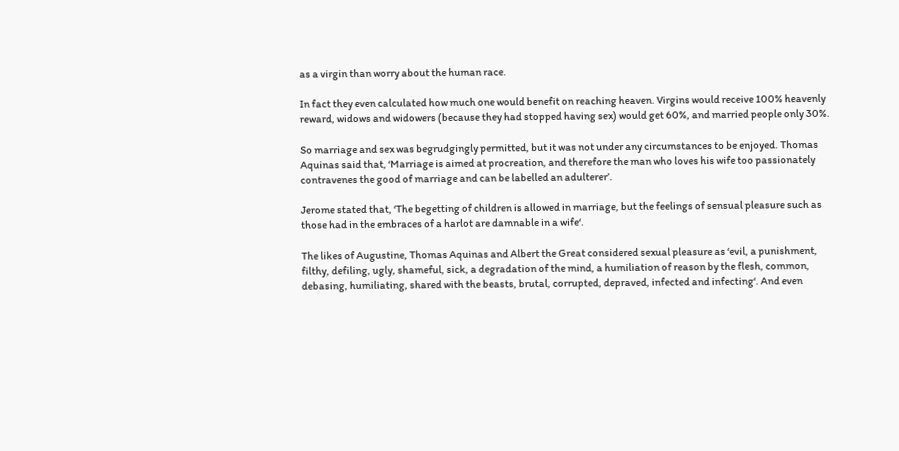as a virgin than worry about the human race.

In fact they even calculated how much one would benefit on reaching heaven. Virgins would receive 100% heavenly reward, widows and widowers (because they had stopped having sex) would get 60%, and married people only 30%.

So marriage and sex was begrudgingly permitted, but it was not under any circumstances to be enjoyed. Thomas Aquinas said that, ‘Marriage is aimed at procreation, and therefore the man who loves his wife too passionately contravenes the good of marriage and can be labelled an adulterer’.

Jerome stated that, ‘The begetting of children is allowed in marriage, but the feelings of sensual pleasure such as those had in the embraces of a harlot are damnable in a wife‘.

The likes of Augustine, Thomas Aquinas and Albert the Great considered sexual pleasure as ‘evil, a punishment, filthy, defiling, ugly, shameful, sick, a degradation of the mind, a humiliation of reason by the flesh, common, debasing, humiliating, shared with the beasts, brutal, corrupted, depraved, infected and infecting‘. And even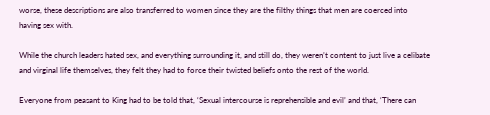worse, these descriptions are also transferred to women since they are the filthy things that men are coerced into having sex with.

While the church leaders hated sex, and everything surrounding it, and still do, they weren’t content to just live a celibate and virginal life themselves, they felt they had to force their twisted beliefs onto the rest of the world.

Everyone from peasant to King had to be told that, ‘Sexual intercourse is reprehensible and evil’ and that, ‘There can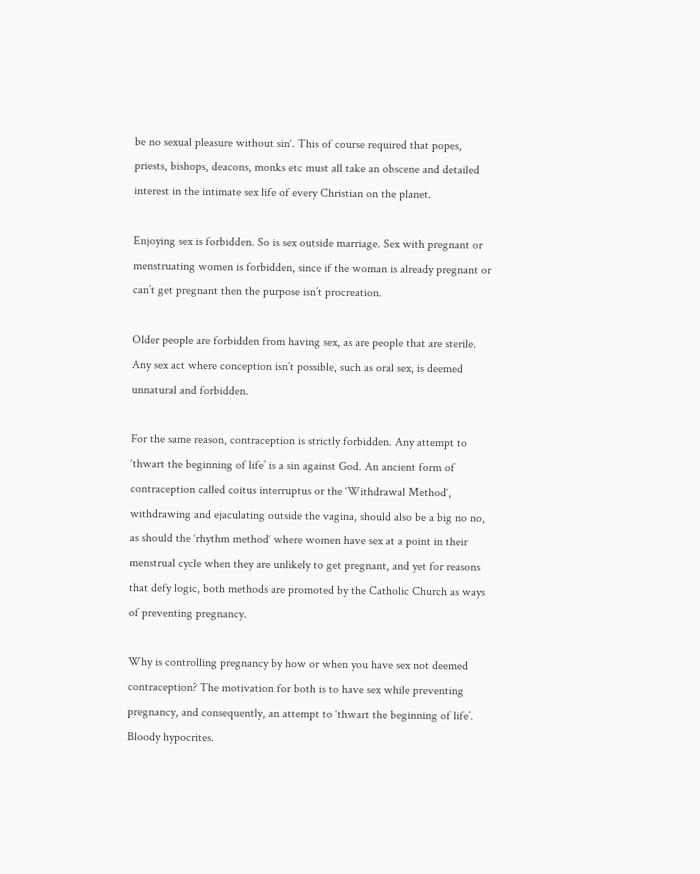be no sexual pleasure without sin‘. This of course required that popes, priests, bishops, deacons, monks etc must all take an obscene and detailed interest in the intimate sex life of every Christian on the planet.

Enjoying sex is forbidden. So is sex outside marriage. Sex with pregnant or menstruating women is forbidden, since if the woman is already pregnant or can’t get pregnant then the purpose isn’t procreation.

Older people are forbidden from having sex, as are people that are sterile. Any sex act where conception isn’t possible, such as oral sex, is deemed unnatural and forbidden.

For the same reason, contraception is strictly forbidden. Any attempt to ‘thwart the beginning of life’ is a sin against God. An ancient form of contraception called coitus interruptus or the ‘Withdrawal Method‘, withdrawing and ejaculating outside the vagina, should also be a big no no, as should the ‘rhythm method‘ where women have sex at a point in their menstrual cycle when they are unlikely to get pregnant, and yet for reasons that defy logic, both methods are promoted by the Catholic Church as ways of preventing pregnancy.

Why is controlling pregnancy by how or when you have sex not deemed contraception? The motivation for both is to have sex while preventing pregnancy, and consequently, an attempt to ‘thwart the beginning of life’. Bloody hypocrites.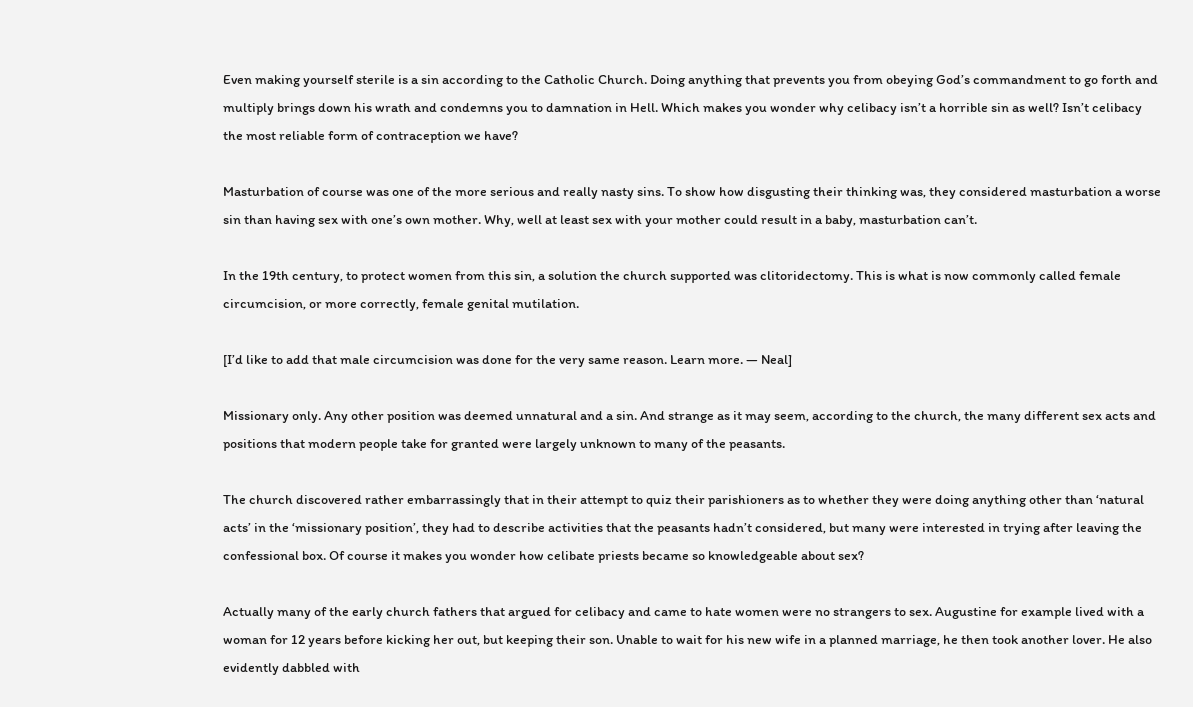Even making yourself sterile is a sin according to the Catholic Church. Doing anything that prevents you from obeying God’s commandment to go forth and multiply brings down his wrath and condemns you to damnation in Hell. Which makes you wonder why celibacy isn’t a horrible sin as well? Isn’t celibacy the most reliable form of contraception we have?

Masturbation of course was one of the more serious and really nasty sins. To show how disgusting their thinking was, they considered masturbation a worse sin than having sex with one’s own mother. Why, well at least sex with your mother could result in a baby, masturbation can’t.

In the 19th century, to protect women from this sin, a solution the church supported was clitoridectomy. This is what is now commonly called female circumcision, or more correctly, female genital mutilation.

[I’d like to add that male circumcision was done for the very same reason. Learn more. — Neal]

Missionary only. Any other position was deemed unnatural and a sin. And strange as it may seem, according to the church, the many different sex acts and positions that modern people take for granted were largely unknown to many of the peasants.

The church discovered rather embarrassingly that in their attempt to quiz their parishioners as to whether they were doing anything other than ‘natural acts’ in the ‘missionary position’, they had to describe activities that the peasants hadn’t considered, but many were interested in trying after leaving the confessional box. Of course it makes you wonder how celibate priests became so knowledgeable about sex?

Actually many of the early church fathers that argued for celibacy and came to hate women were no strangers to sex. Augustine for example lived with a woman for 12 years before kicking her out, but keeping their son. Unable to wait for his new wife in a planned marriage, he then took another lover. He also evidently dabbled with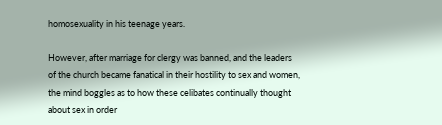homosexuality in his teenage years.

However, after marriage for clergy was banned, and the leaders of the church became fanatical in their hostility to sex and women, the mind boggles as to how these celibates continually thought about sex in order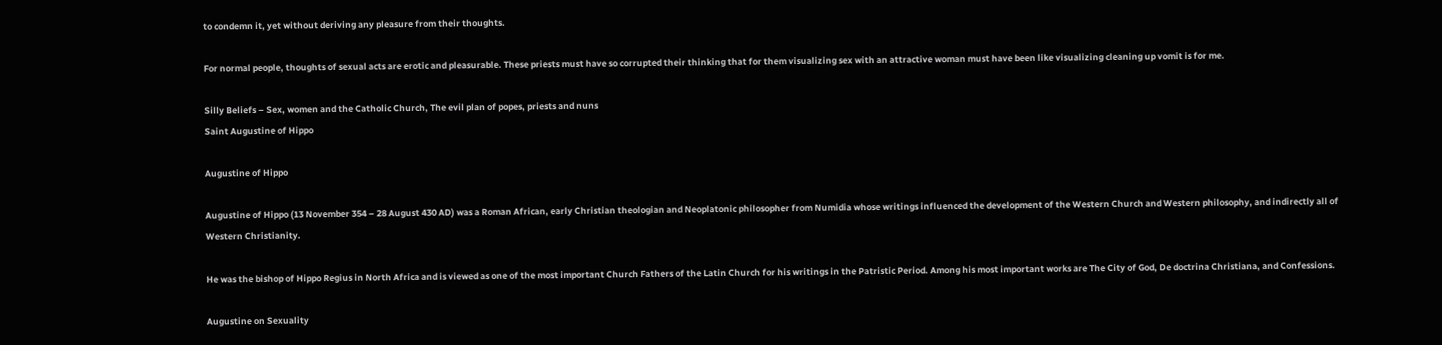to condemn it, yet without deriving any pleasure from their thoughts.

For normal people, thoughts of sexual acts are erotic and pleasurable. These priests must have so corrupted their thinking that for them visualizing sex with an attractive woman must have been like visualizing cleaning up vomit is for me.

Silly Beliefs – Sex, women and the Catholic Church, The evil plan of popes, priests and nuns
Saint Augustine of Hippo

Augustine of Hippo

Augustine of Hippo (13 November 354 – 28 August 430 AD) was a Roman African, early Christian theologian and Neoplatonic philosopher from Numidia whose writings influenced the development of the Western Church and Western philosophy, and indirectly all of Western Christianity.

He was the bishop of Hippo Regius in North Africa and is viewed as one of the most important Church Fathers of the Latin Church for his writings in the Patristic Period. Among his most important works are The City of God, De doctrina Christiana, and Confessions.

Augustine on Sexuality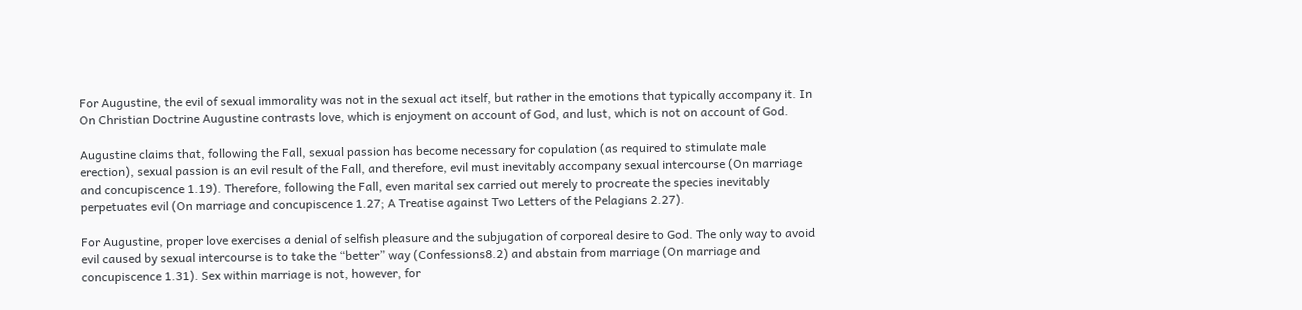For Augustine, the evil of sexual immorality was not in the sexual act itself, but rather in the emotions that typically accompany it. In On Christian Doctrine Augustine contrasts love, which is enjoyment on account of God, and lust, which is not on account of God.

Augustine claims that, following the Fall, sexual passion has become necessary for copulation (as required to stimulate male erection), sexual passion is an evil result of the Fall, and therefore, evil must inevitably accompany sexual intercourse (On marriage and concupiscence 1.19). Therefore, following the Fall, even marital sex carried out merely to procreate the species inevitably perpetuates evil (On marriage and concupiscence 1.27; A Treatise against Two Letters of the Pelagians 2.27).

For Augustine, proper love exercises a denial of selfish pleasure and the subjugation of corporeal desire to God. The only way to avoid evil caused by sexual intercourse is to take the “better” way (Confessions8.2) and abstain from marriage (On marriage and concupiscence 1.31). Sex within marriage is not, however, for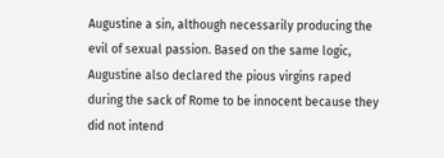Augustine a sin, although necessarily producing the evil of sexual passion. Based on the same logic, Augustine also declared the pious virgins raped during the sack of Rome to be innocent because they did not intend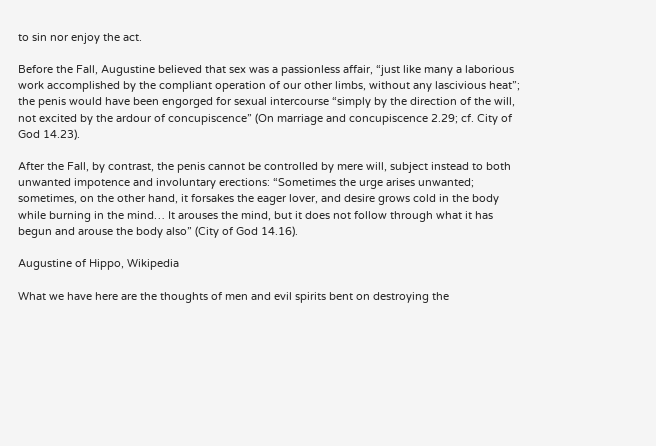to sin nor enjoy the act.

Before the Fall, Augustine believed that sex was a passionless affair, “just like many a laborious work accomplished by the compliant operation of our other limbs, without any lascivious heat”; the penis would have been engorged for sexual intercourse “simply by the direction of the will, not excited by the ardour of concupiscence” (On marriage and concupiscence 2.29; cf. City of God 14.23).

After the Fall, by contrast, the penis cannot be controlled by mere will, subject instead to both unwanted impotence and involuntary erections: “Sometimes the urge arises unwanted; sometimes, on the other hand, it forsakes the eager lover, and desire grows cold in the body while burning in the mind… It arouses the mind, but it does not follow through what it has begun and arouse the body also” (City of God 14.16).

Augustine of Hippo, Wikipedia

What we have here are the thoughts of men and evil spirits bent on destroying the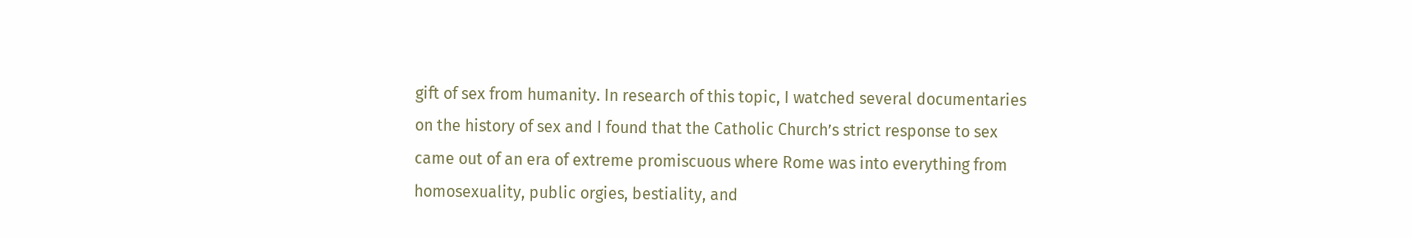gift of sex from humanity. In research of this topic, I watched several documentaries on the history of sex and I found that the Catholic Church’s strict response to sex came out of an era of extreme promiscuous where Rome was into everything from homosexuality, public orgies, bestiality, and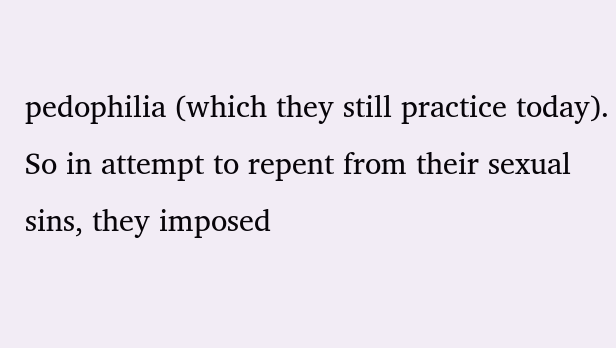pedophilia (which they still practice today). So in attempt to repent from their sexual sins, they imposed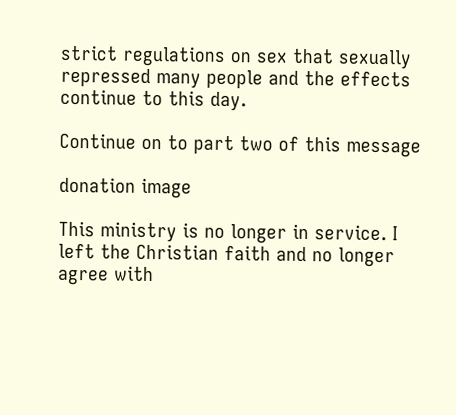strict regulations on sex that sexually repressed many people and the effects continue to this day.

Continue on to part two of this message

donation image

This ministry is no longer in service. I left the Christian faith and no longer agree with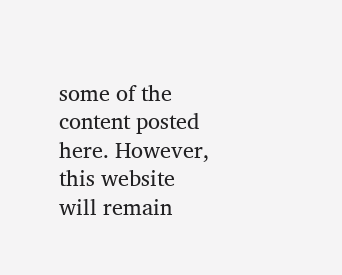some of the content posted here. However, this website will remain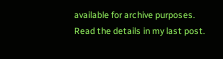available for archive purposes. Read the details in my last post.